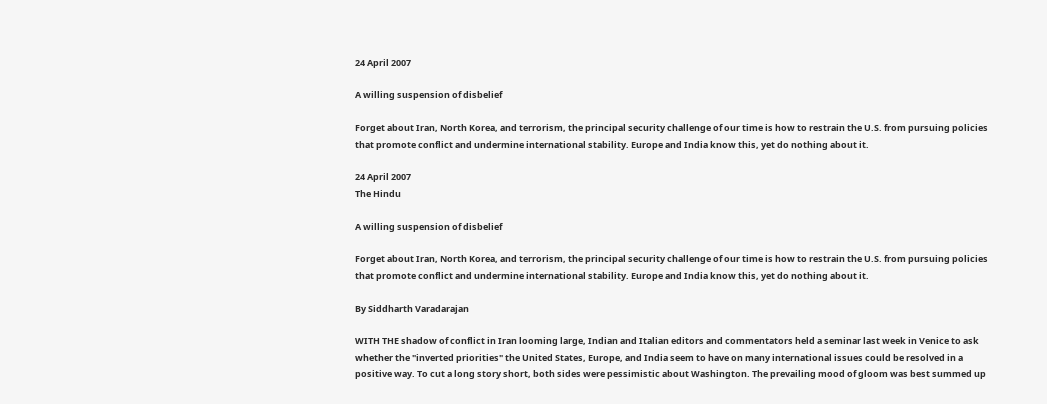24 April 2007

A willing suspension of disbelief

Forget about Iran, North Korea, and terrorism, the principal security challenge of our time is how to restrain the U.S. from pursuing policies that promote conflict and undermine international stability. Europe and India know this, yet do nothing about it.

24 April 2007
The Hindu

A willing suspension of disbelief

Forget about Iran, North Korea, and terrorism, the principal security challenge of our time is how to restrain the U.S. from pursuing policies that promote conflict and undermine international stability. Europe and India know this, yet do nothing about it.

By Siddharth Varadarajan

WITH THE shadow of conflict in Iran looming large, Indian and Italian editors and commentators held a seminar last week in Venice to ask whether the "inverted priorities" the United States, Europe, and India seem to have on many international issues could be resolved in a positive way. To cut a long story short, both sides were pessimistic about Washington. The prevailing mood of gloom was best summed up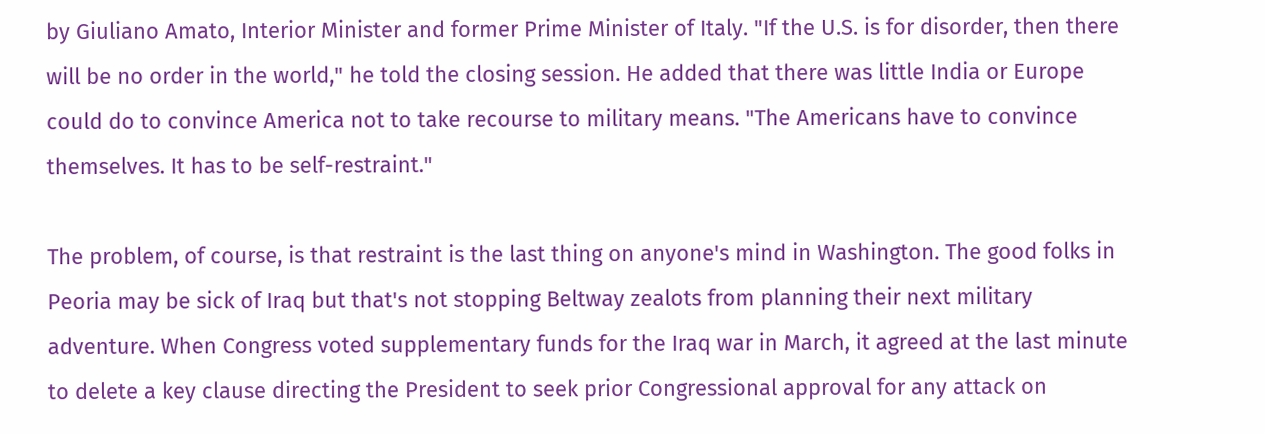by Giuliano Amato, Interior Minister and former Prime Minister of Italy. "If the U.S. is for disorder, then there will be no order in the world," he told the closing session. He added that there was little India or Europe could do to convince America not to take recourse to military means. "The Americans have to convince themselves. It has to be self-restraint."

The problem, of course, is that restraint is the last thing on anyone's mind in Washington. The good folks in Peoria may be sick of Iraq but that's not stopping Beltway zealots from planning their next military adventure. When Congress voted supplementary funds for the Iraq war in March, it agreed at the last minute to delete a key clause directing the President to seek prior Congressional approval for any attack on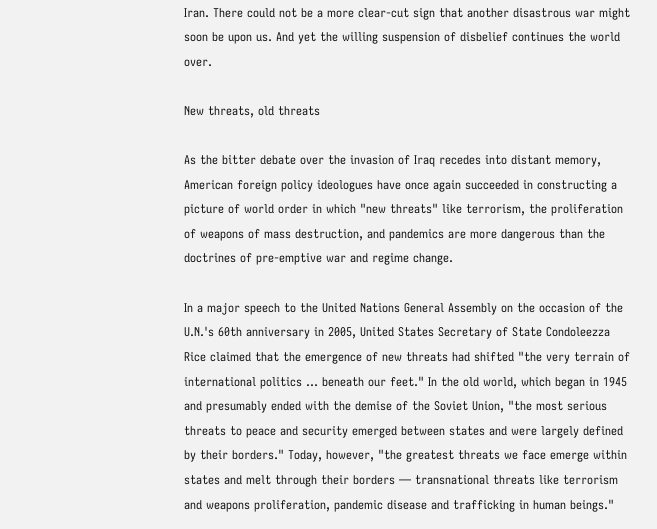Iran. There could not be a more clear-cut sign that another disastrous war might soon be upon us. And yet the willing suspension of disbelief continues the world over.

New threats, old threats

As the bitter debate over the invasion of Iraq recedes into distant memory, American foreign policy ideologues have once again succeeded in constructing a picture of world order in which "new threats" like terrorism, the proliferation of weapons of mass destruction, and pandemics are more dangerous than the doctrines of pre-emptive war and regime change.

In a major speech to the United Nations General Assembly on the occasion of the U.N.'s 60th anniversary in 2005, United States Secretary of State Condoleezza Rice claimed that the emergence of new threats had shifted "the very terrain of international politics ... beneath our feet." In the old world, which began in 1945 and presumably ended with the demise of the Soviet Union, "the most serious threats to peace and security emerged between states and were largely defined by their borders." Today, however, "the greatest threats we face emerge within states and melt through their borders — transnational threats like terrorism and weapons proliferation, pandemic disease and trafficking in human beings."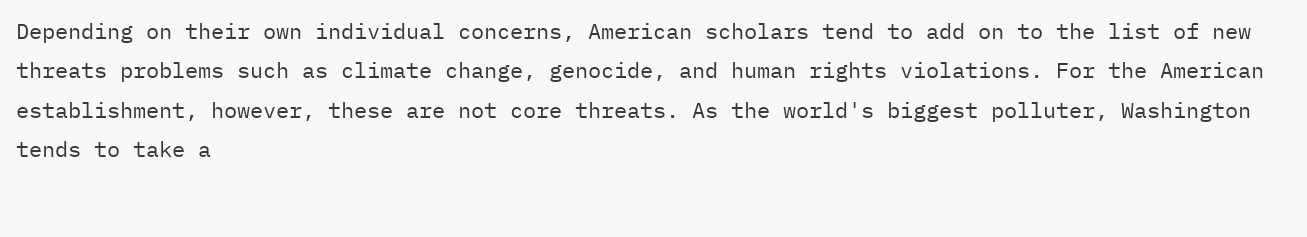Depending on their own individual concerns, American scholars tend to add on to the list of new threats problems such as climate change, genocide, and human rights violations. For the American establishment, however, these are not core threats. As the world's biggest polluter, Washington tends to take a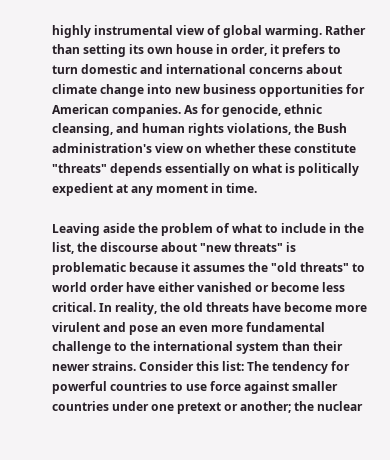highly instrumental view of global warming. Rather than setting its own house in order, it prefers to turn domestic and international concerns about climate change into new business opportunities for American companies. As for genocide, ethnic cleansing, and human rights violations, the Bush administration's view on whether these constitute "threats" depends essentially on what is politically expedient at any moment in time.

Leaving aside the problem of what to include in the list, the discourse about "new threats" is problematic because it assumes the "old threats" to world order have either vanished or become less critical. In reality, the old threats have become more virulent and pose an even more fundamental challenge to the international system than their newer strains. Consider this list: The tendency for powerful countries to use force against smaller countries under one pretext or another; the nuclear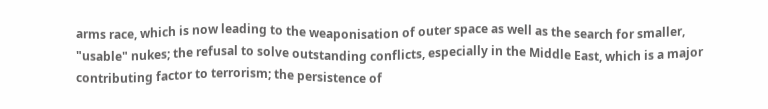arms race, which is now leading to the weaponisation of outer space as well as the search for smaller, "usable" nukes; the refusal to solve outstanding conflicts, especially in the Middle East, which is a major contributing factor to terrorism; the persistence of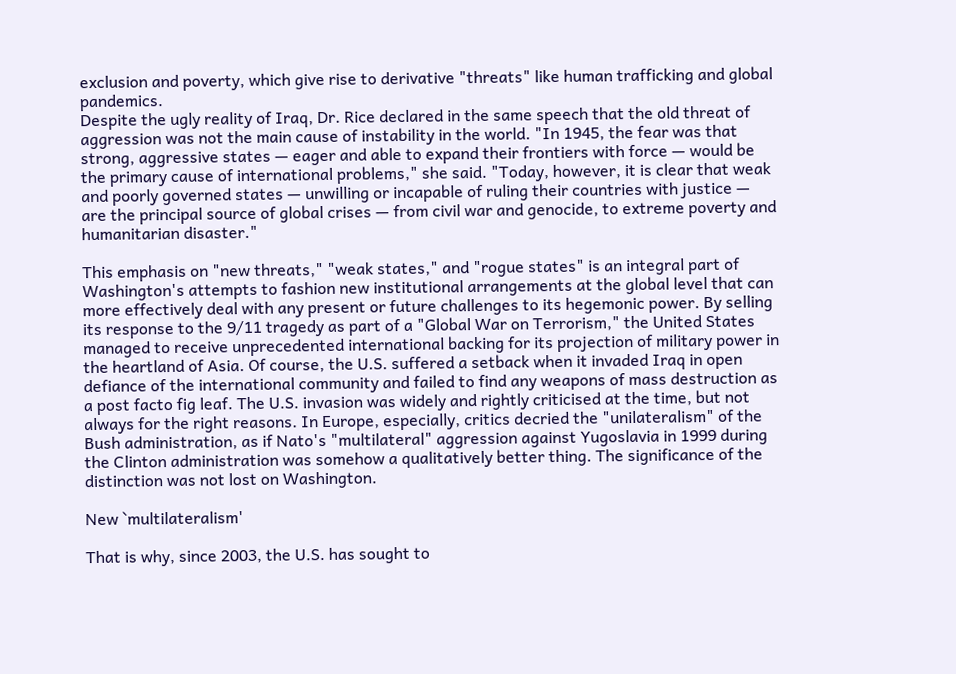exclusion and poverty, which give rise to derivative "threats" like human trafficking and global pandemics.
Despite the ugly reality of Iraq, Dr. Rice declared in the same speech that the old threat of aggression was not the main cause of instability in the world. "In 1945, the fear was that strong, aggressive states — eager and able to expand their frontiers with force — would be the primary cause of international problems," she said. "Today, however, it is clear that weak and poorly governed states — unwilling or incapable of ruling their countries with justice — are the principal source of global crises — from civil war and genocide, to extreme poverty and humanitarian disaster."

This emphasis on "new threats," "weak states," and "rogue states" is an integral part of Washington's attempts to fashion new institutional arrangements at the global level that can more effectively deal with any present or future challenges to its hegemonic power. By selling its response to the 9/11 tragedy as part of a "Global War on Terrorism," the United States managed to receive unprecedented international backing for its projection of military power in the heartland of Asia. Of course, the U.S. suffered a setback when it invaded Iraq in open defiance of the international community and failed to find any weapons of mass destruction as a post facto fig leaf. The U.S. invasion was widely and rightly criticised at the time, but not always for the right reasons. In Europe, especially, critics decried the "unilateralism" of the Bush administration, as if Nato's "multilateral" aggression against Yugoslavia in 1999 during the Clinton administration was somehow a qualitatively better thing. The significance of the distinction was not lost on Washington.

New `multilateralism'

That is why, since 2003, the U.S. has sought to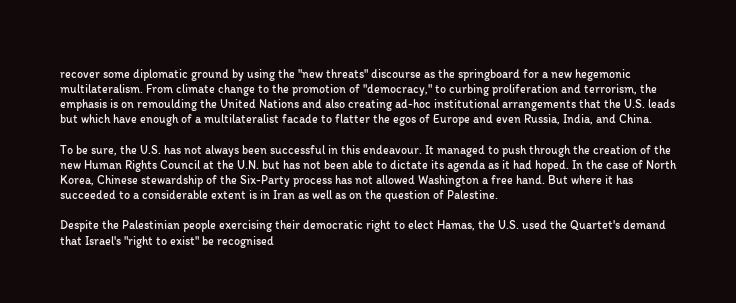recover some diplomatic ground by using the "new threats" discourse as the springboard for a new hegemonic multilateralism. From climate change to the promotion of "democracy," to curbing proliferation and terrorism, the emphasis is on remoulding the United Nations and also creating ad-hoc institutional arrangements that the U.S. leads but which have enough of a multilateralist facade to flatter the egos of Europe and even Russia, India, and China.

To be sure, the U.S. has not always been successful in this endeavour. It managed to push through the creation of the new Human Rights Council at the U.N. but has not been able to dictate its agenda as it had hoped. In the case of North Korea, Chinese stewardship of the Six-Party process has not allowed Washington a free hand. But where it has succeeded to a considerable extent is in Iran as well as on the question of Palestine.

Despite the Palestinian people exercising their democratic right to elect Hamas, the U.S. used the Quartet's demand that Israel's "right to exist" be recognised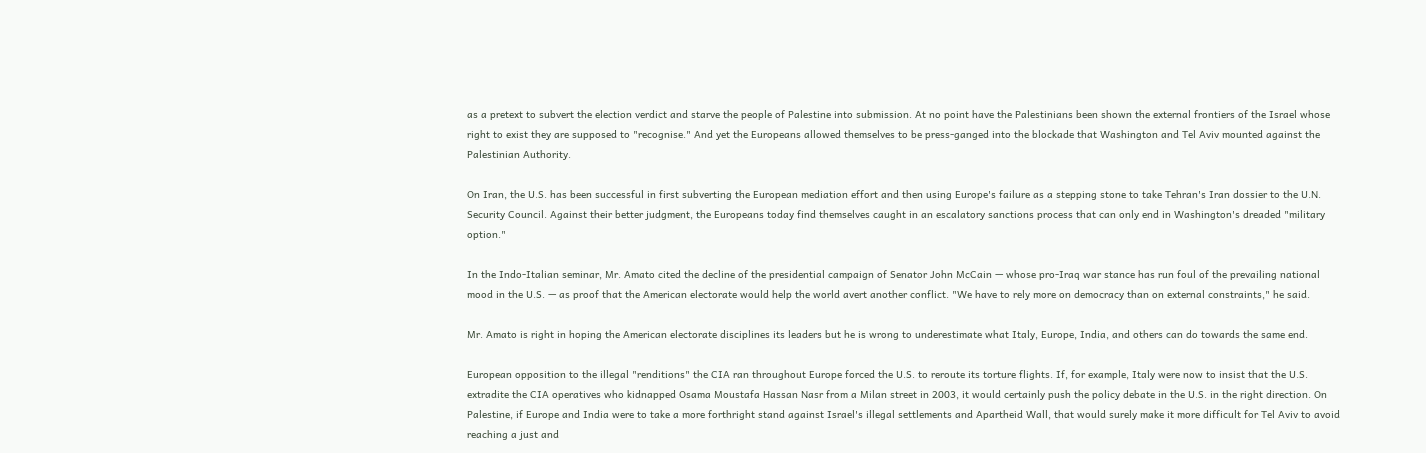as a pretext to subvert the election verdict and starve the people of Palestine into submission. At no point have the Palestinians been shown the external frontiers of the Israel whose right to exist they are supposed to "recognise." And yet the Europeans allowed themselves to be press-ganged into the blockade that Washington and Tel Aviv mounted against the Palestinian Authority.

On Iran, the U.S. has been successful in first subverting the European mediation effort and then using Europe's failure as a stepping stone to take Tehran's Iran dossier to the U.N. Security Council. Against their better judgment, the Europeans today find themselves caught in an escalatory sanctions process that can only end in Washington's dreaded "military option."

In the Indo-Italian seminar, Mr. Amato cited the decline of the presidential campaign of Senator John McCain — whose pro-Iraq war stance has run foul of the prevailing national mood in the U.S. — as proof that the American electorate would help the world avert another conflict. "We have to rely more on democracy than on external constraints," he said.

Mr. Amato is right in hoping the American electorate disciplines its leaders but he is wrong to underestimate what Italy, Europe, India, and others can do towards the same end.

European opposition to the illegal "renditions" the CIA ran throughout Europe forced the U.S. to reroute its torture flights. If, for example, Italy were now to insist that the U.S. extradite the CIA operatives who kidnapped Osama Moustafa Hassan Nasr from a Milan street in 2003, it would certainly push the policy debate in the U.S. in the right direction. On Palestine, if Europe and India were to take a more forthright stand against Israel's illegal settlements and Apartheid Wall, that would surely make it more difficult for Tel Aviv to avoid reaching a just and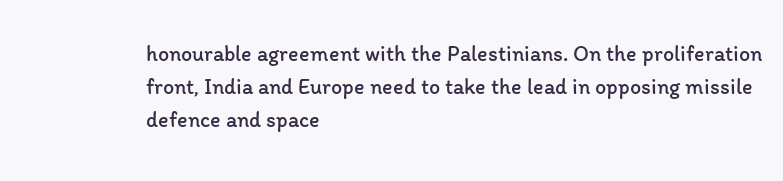honourable agreement with the Palestinians. On the proliferation front, India and Europe need to take the lead in opposing missile defence and space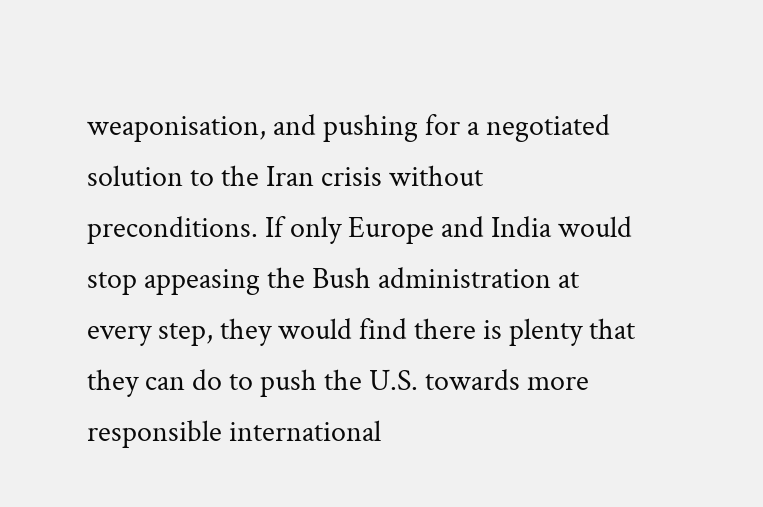weaponisation, and pushing for a negotiated solution to the Iran crisis without preconditions. If only Europe and India would stop appeasing the Bush administration at every step, they would find there is plenty that they can do to push the U.S. towards more responsible international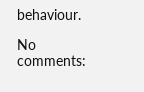behaviour.

No comments: